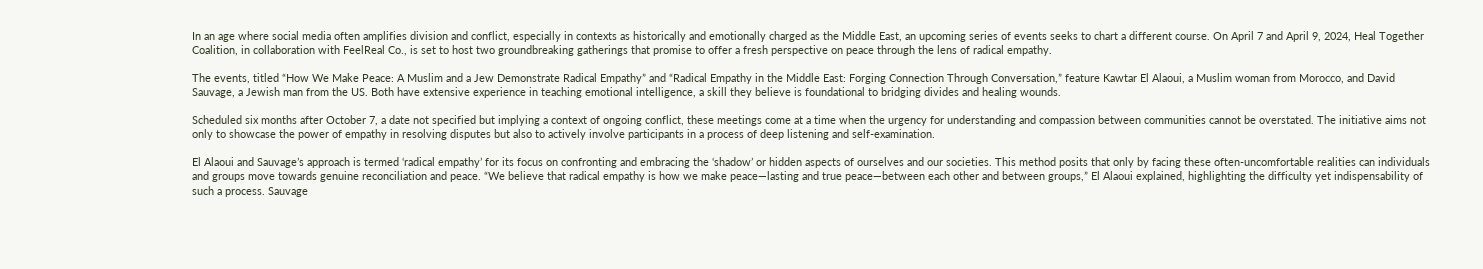In an age where social media often amplifies division and conflict, especially in contexts as historically and emotionally charged as the Middle East, an upcoming series of events seeks to chart a different course. On April 7 and April 9, 2024, Heal Together Coalition, in collaboration with FeelReal Co., is set to host two groundbreaking gatherings that promise to offer a fresh perspective on peace through the lens of radical empathy.

The events, titled “How We Make Peace: A Muslim and a Jew Demonstrate Radical Empathy” and “Radical Empathy in the Middle East: Forging Connection Through Conversation,” feature Kawtar El Alaoui, a Muslim woman from Morocco, and David Sauvage, a Jewish man from the US. Both have extensive experience in teaching emotional intelligence, a skill they believe is foundational to bridging divides and healing wounds.

Scheduled six months after October 7, a date not specified but implying a context of ongoing conflict, these meetings come at a time when the urgency for understanding and compassion between communities cannot be overstated. The initiative aims not only to showcase the power of empathy in resolving disputes but also to actively involve participants in a process of deep listening and self-examination.

El Alaoui and Sauvage’s approach is termed ‘radical empathy’ for its focus on confronting and embracing the ‘shadow’ or hidden aspects of ourselves and our societies. This method posits that only by facing these often-uncomfortable realities can individuals and groups move towards genuine reconciliation and peace. “We believe that radical empathy is how we make peace—lasting and true peace—between each other and between groups,” El Alaoui explained, highlighting the difficulty yet indispensability of such a process. Sauvage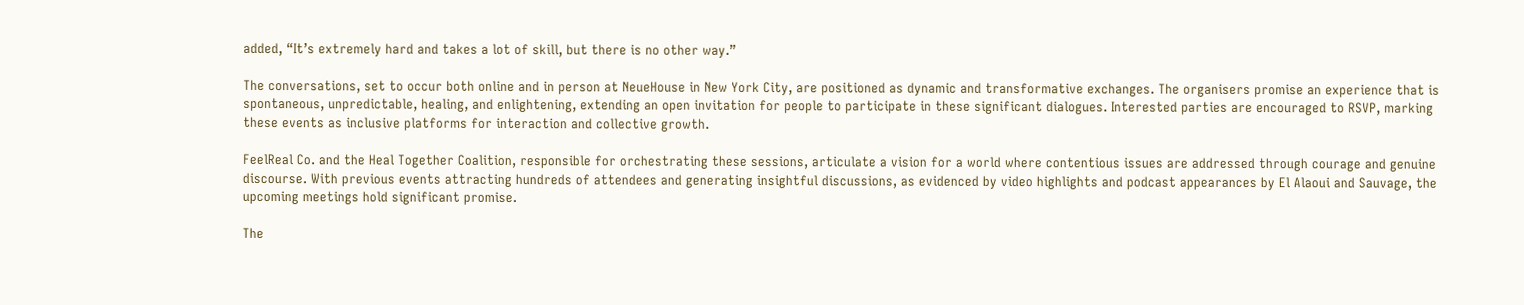added, “It’s extremely hard and takes a lot of skill, but there is no other way.”

The conversations, set to occur both online and in person at NeueHouse in New York City, are positioned as dynamic and transformative exchanges. The organisers promise an experience that is spontaneous, unpredictable, healing, and enlightening, extending an open invitation for people to participate in these significant dialogues. Interested parties are encouraged to RSVP, marking these events as inclusive platforms for interaction and collective growth.

FeelReal Co. and the Heal Together Coalition, responsible for orchestrating these sessions, articulate a vision for a world where contentious issues are addressed through courage and genuine discourse. With previous events attracting hundreds of attendees and generating insightful discussions, as evidenced by video highlights and podcast appearances by El Alaoui and Sauvage, the upcoming meetings hold significant promise.

The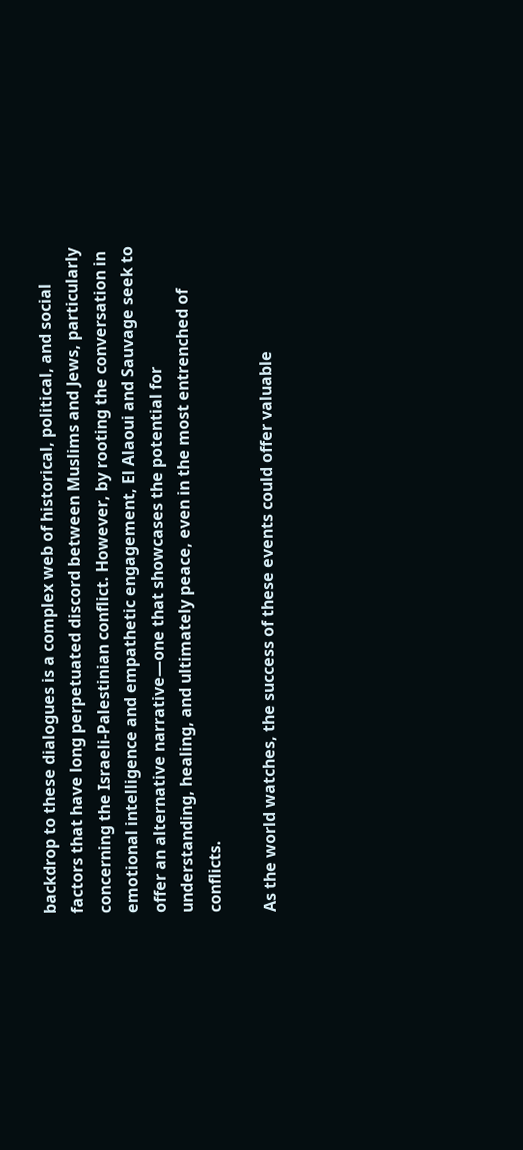backdrop to these dialogues is a complex web of historical, political, and social factors that have long perpetuated discord between Muslims and Jews, particularly concerning the Israeli-Palestinian conflict. However, by rooting the conversation in emotional intelligence and empathetic engagement, El Alaoui and Sauvage seek to offer an alternative narrative—one that showcases the potential for understanding, healing, and ultimately peace, even in the most entrenched of conflicts.

As the world watches, the success of these events could offer valuable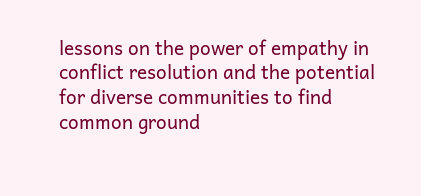lessons on the power of empathy in conflict resolution and the potential for diverse communities to find common ground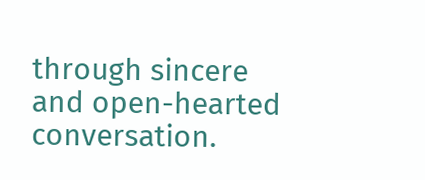through sincere and open-hearted conversation.